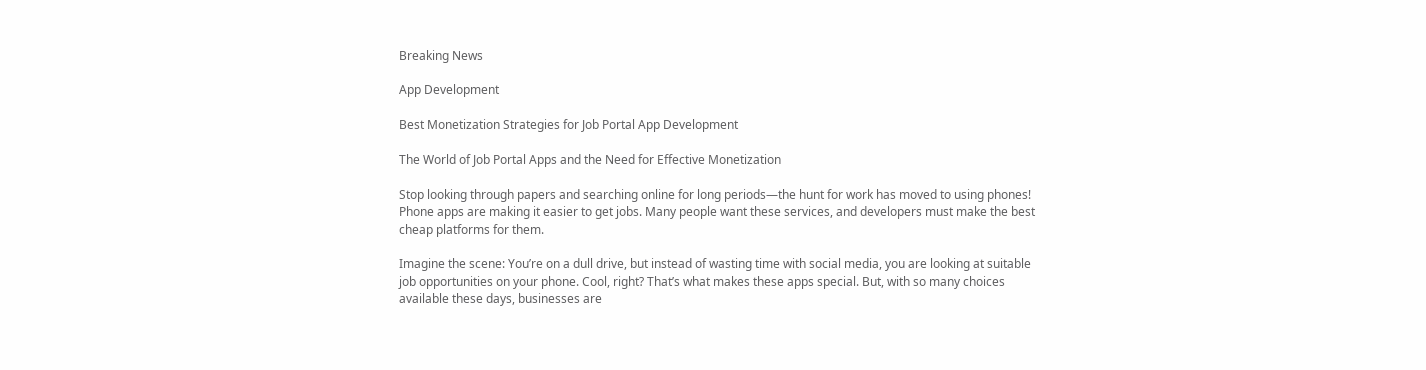Breaking News

App Development

Best Monetization Strategies for Job Portal App Development

The World of Job Portal Apps and the Need for Effective Monetization

Stop looking through papers and searching online for long periods—the hunt for work has moved to using phones! Phone apps are making it easier to get jobs. Many people want these services, and developers must make the best cheap platforms for them.

Imagine the scene: You’re on a dull drive, but instead of wasting time with social media, you are looking at suitable job opportunities on your phone. Cool, right? That’s what makes these apps special. But, with so many choices available these days, businesses are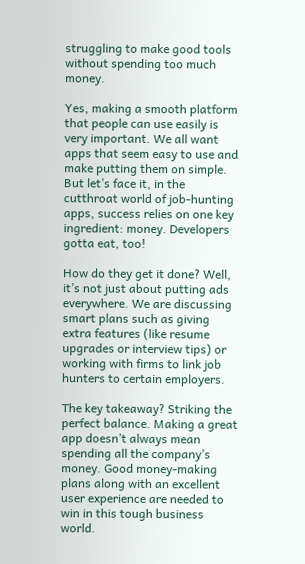struggling to make good tools without spending too much money.

Yes, making a smooth platform that people can use easily is very important. We all want apps that seem easy to use and make putting them on simple. But let’s face it, in the cutthroat world of job-hunting apps, success relies on one key ingredient: money. Developers gotta eat, too!

How do they get it done? Well, it’s not just about putting ads everywhere. We are discussing smart plans such as giving extra features (like resume upgrades or interview tips) or working with firms to link job hunters to certain employers.

The key takeaway? Striking the perfect balance. Making a great app doesn’t always mean spending all the company’s money. Good money-making plans along with an excellent user experience are needed to win in this tough business world.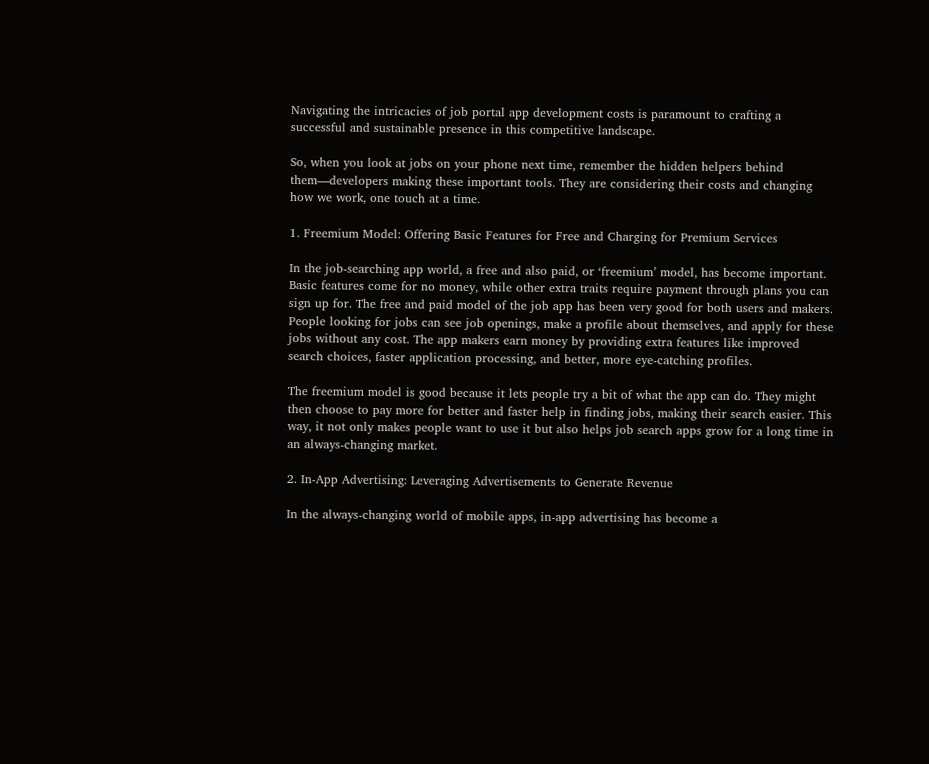Navigating the intricacies of job portal app development costs is paramount to crafting a successful and sustainable presence in this competitive landscape.

So, when you look at jobs on your phone next time, remember the hidden helpers behind them—developers making these important tools. They are considering their costs and changing how we work, one touch at a time.

1. Freemium Model: Offering Basic Features for Free and Charging for Premium Services

In the job-searching app world, a free and also paid, or ‘freemium’ model, has become important. Basic features come for no money, while other extra traits require payment through plans you can sign up for. The free and paid model of the job app has been very good for both users and makers. People looking for jobs can see job openings, make a profile about themselves, and apply for these jobs without any cost. The app makers earn money by providing extra features like improved search choices, faster application processing, and better, more eye-catching profiles.

The freemium model is good because it lets people try a bit of what the app can do. They might then choose to pay more for better and faster help in finding jobs, making their search easier. This way, it not only makes people want to use it but also helps job search apps grow for a long time in an always-changing market.

2. In-App Advertising: Leveraging Advertisements to Generate Revenue

In the always-changing world of mobile apps, in-app advertising has become a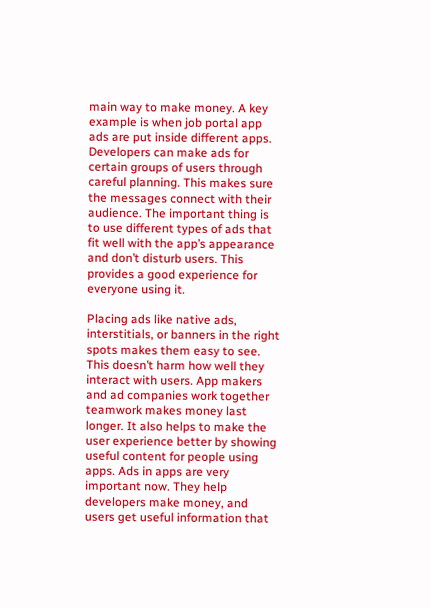main way to make money. A key example is when job portal app ads are put inside different apps. Developers can make ads for certain groups of users through careful planning. This makes sure the messages connect with their audience. The important thing is to use different types of ads that fit well with the app’s appearance and don’t disturb users. This provides a good experience for everyone using it.

Placing ads like native ads, interstitials, or banners in the right spots makes them easy to see. This doesn’t harm how well they interact with users. App makers and ad companies work together teamwork makes money last longer. It also helps to make the user experience better by showing useful content for people using apps. Ads in apps are very important now. They help developers make money, and users get useful information that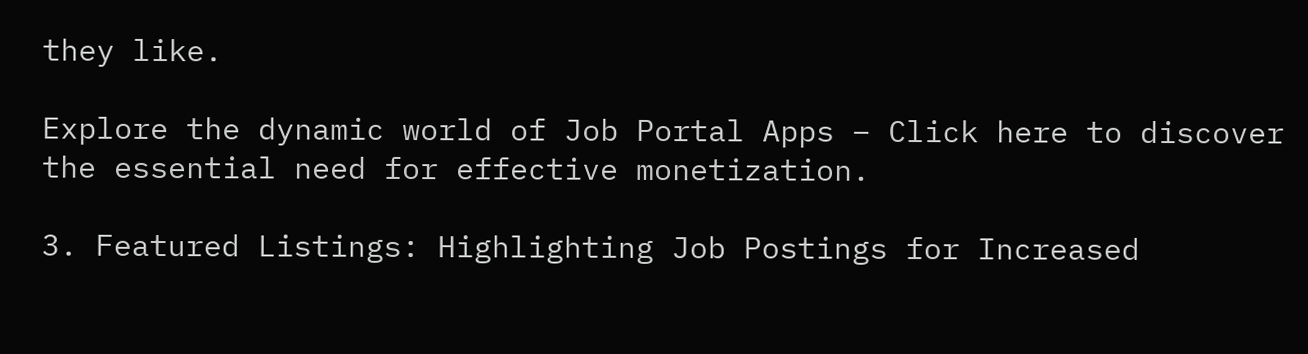they like.

Explore the dynamic world of Job Portal Apps – Click here to discover the essential need for effective monetization.

3. Featured Listings: Highlighting Job Postings for Increased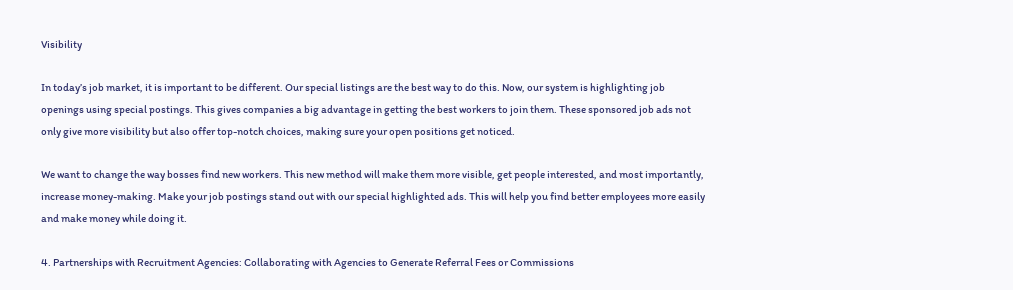Visibility

In today’s job market, it is important to be different. Our special listings are the best way to do this. Now, our system is highlighting job openings using special postings. This gives companies a big advantage in getting the best workers to join them. These sponsored job ads not only give more visibility but also offer top-notch choices, making sure your open positions get noticed.

We want to change the way bosses find new workers. This new method will make them more visible, get people interested, and most importantly, increase money-making. Make your job postings stand out with our special highlighted ads. This will help you find better employees more easily and make money while doing it.

4. Partnerships with Recruitment Agencies: Collaborating with Agencies to Generate Referral Fees or Commissions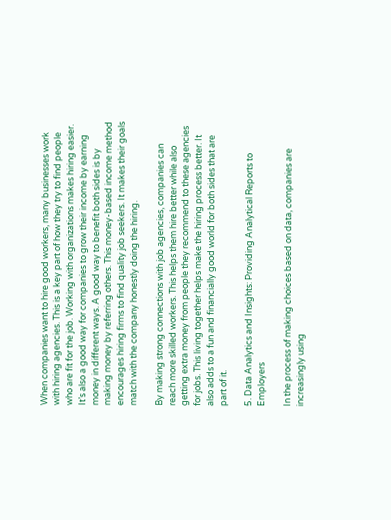When companies want to hire good workers, many businesses work with hiring agencies. This is a key part of how they try to find people who are fit for the job. Working with organizations makes hiring easier. It’s also a good way for companies to grow their income by earning money in different ways. A good way to benefit both sides is by making money by referring others. This money-based income method encourages hiring firms to find quality job seekers. It makes their goals match with the company honestly doing the hiring.

By making strong connections with job agencies, companies can reach more skilled workers. This helps them hire better while also getting extra money from people they recommend to these agencies for jobs. This living together helps make the hiring process better. It also adds to a fun and financially good world for both sides that are part of it.

5. Data Analytics and Insights: Providing Analytical Reports to Employers

In the process of making choices based on data, companies are increasingly using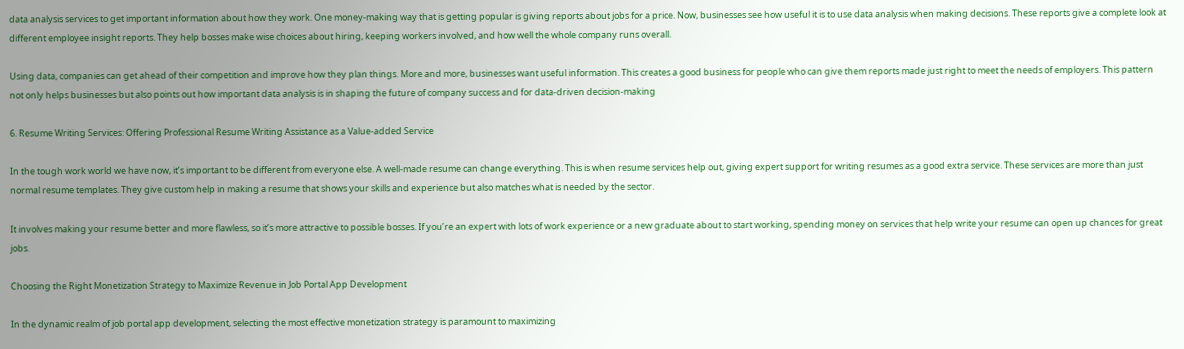data analysis services to get important information about how they work. One money-making way that is getting popular is giving reports about jobs for a price. Now, businesses see how useful it is to use data analysis when making decisions. These reports give a complete look at different employee insight reports. They help bosses make wise choices about hiring, keeping workers involved, and how well the whole company runs overall.

Using data, companies can get ahead of their competition and improve how they plan things. More and more, businesses want useful information. This creates a good business for people who can give them reports made just right to meet the needs of employers. This pattern not only helps businesses but also points out how important data analysis is in shaping the future of company success and for data-driven decision-making

6. Resume Writing Services: Offering Professional Resume Writing Assistance as a Value-added Service

In the tough work world we have now, it’s important to be different from everyone else. A well-made resume can change everything. This is when resume services help out, giving expert support for writing resumes as a good extra service. These services are more than just normal resume templates. They give custom help in making a resume that shows your skills and experience but also matches what is needed by the sector.

It involves making your resume better and more flawless, so it’s more attractive to possible bosses. If you’re an expert with lots of work experience or a new graduate about to start working, spending money on services that help write your resume can open up chances for great jobs.

Choosing the Right Monetization Strategy to Maximize Revenue in Job Portal App Development

In the dynamic realm of job portal app development, selecting the most effective monetization strategy is paramount to maximizing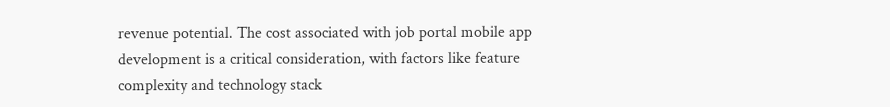revenue potential. The cost associated with job portal mobile app development is a critical consideration, with factors like feature complexity and technology stack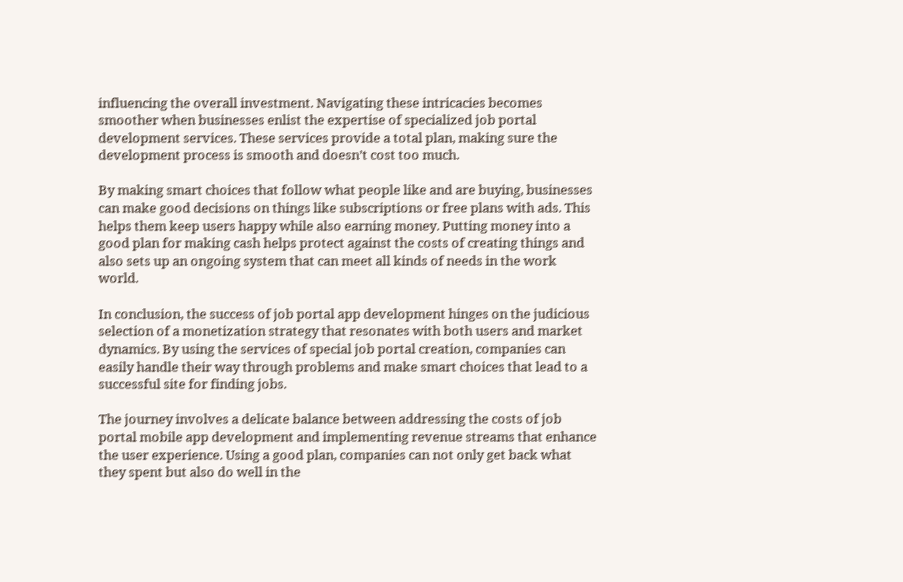influencing the overall investment. Navigating these intricacies becomes smoother when businesses enlist the expertise of specialized job portal development services. These services provide a total plan, making sure the development process is smooth and doesn’t cost too much.

By making smart choices that follow what people like and are buying, businesses can make good decisions on things like subscriptions or free plans with ads. This helps them keep users happy while also earning money. Putting money into a good plan for making cash helps protect against the costs of creating things and also sets up an ongoing system that can meet all kinds of needs in the work world.

In conclusion, the success of job portal app development hinges on the judicious selection of a monetization strategy that resonates with both users and market dynamics. By using the services of special job portal creation, companies can easily handle their way through problems and make smart choices that lead to a successful site for finding jobs.

The journey involves a delicate balance between addressing the costs of job portal mobile app development and implementing revenue streams that enhance the user experience. Using a good plan, companies can not only get back what they spent but also do well in the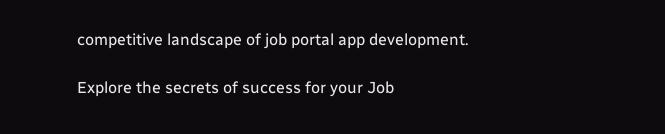competitive landscape of job portal app development.

Explore the secrets of success for your Job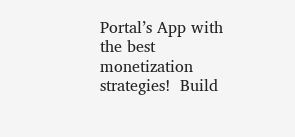Portal’s App with the best monetization strategies!  Build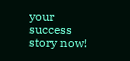your success story now!